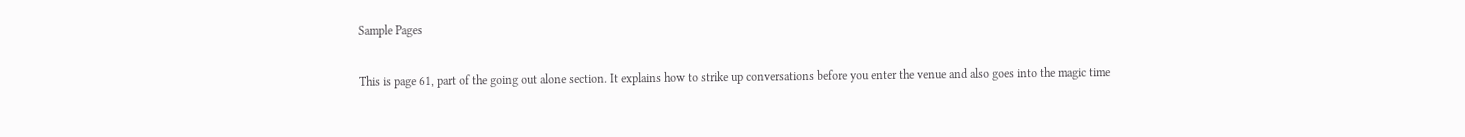Sample Pages

This is page 61, part of the going out alone section. It explains how to strike up conversations before you enter the venue and also goes into the magic time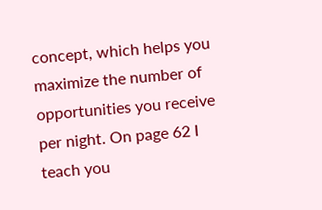concept, which helps you maximize the number of opportunities you receive per night. On page 62 I teach you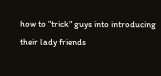how to "trick" guys into introducing their lady friends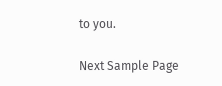to you.

Next Sample Page